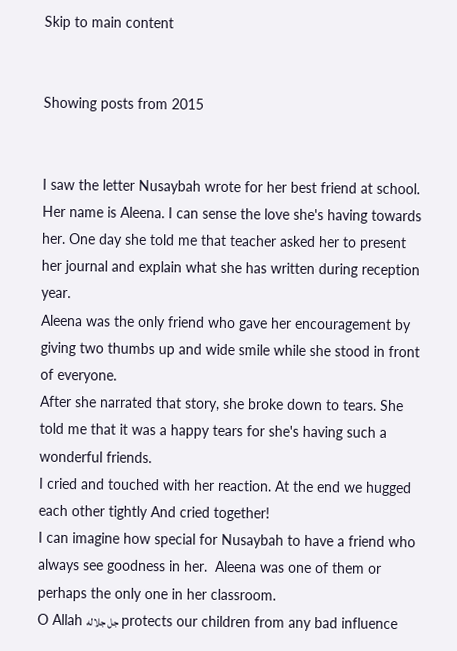Skip to main content


Showing posts from 2015


I saw the letter Nusaybah wrote for her best friend at school.
Her name is Aleena. I can sense the love she's having towards her. One day she told me that teacher asked her to present her journal and explain what she has written during reception year.
Aleena was the only friend who gave her encouragement by giving two thumbs up and wide smile while she stood in front of everyone.
After she narrated that story, she broke down to tears. She told me that it was a happy tears for she's having such a wonderful friends.
I cried and touched with her reaction. At the end we hugged each other tightly And cried together!
I can imagine how special for Nusaybah to have a friend who always see goodness in her.  Aleena was one of them or perhaps the only one in her classroom.
O Allah جل جلاله protects our children from any bad influence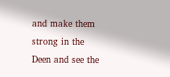and make them strong in the Deen and see the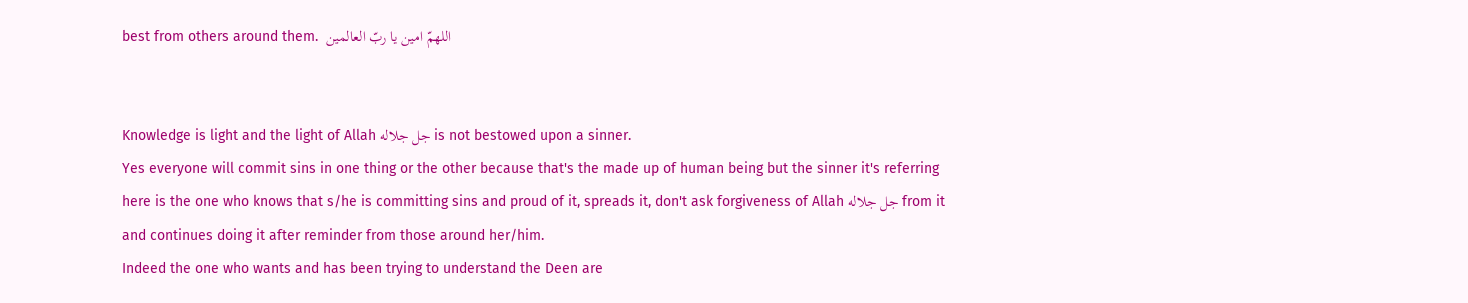best from others around them.  اللهمّ امين يا ربّ العالمين


Knowledge is light and the light of Allah جل جلاله is not bestowed upon a sinner.
Yes everyone will commit sins in one thing or the other because that's the made up of human being but the sinner it's referring here is the one who knows that s/he is committing sins and proud of it, spreads it, don't ask forgiveness of Allah جل جلاله from it and continues doing it after reminder from those around her/him.
Indeed the one who wants and has been trying to understand the Deen are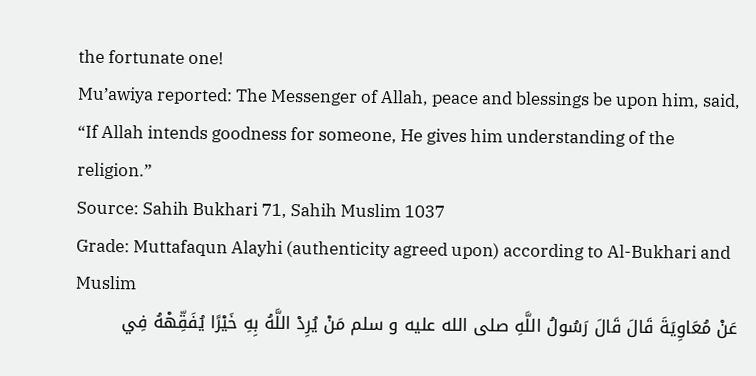the fortunate one!
Mu’awiya reported: The Messenger of Allah, peace and blessings be upon him, said,
“If Allah intends goodness for someone, He gives him understanding of the religion.”
Source: Sahih Bukhari 71, Sahih Muslim 1037
Grade: Muttafaqun Alayhi (authenticity agreed upon) according to Al-Bukhari and Muslim
عَنْ مُعَاوِيَةَ قَالَ قَالَ رَسُولُ اللَّهِ صلى الله عليه و سلم مَنْ يُرِدْ اللَّهُ بِهِ خَيْرًا يُفَقِّهْهُ فِي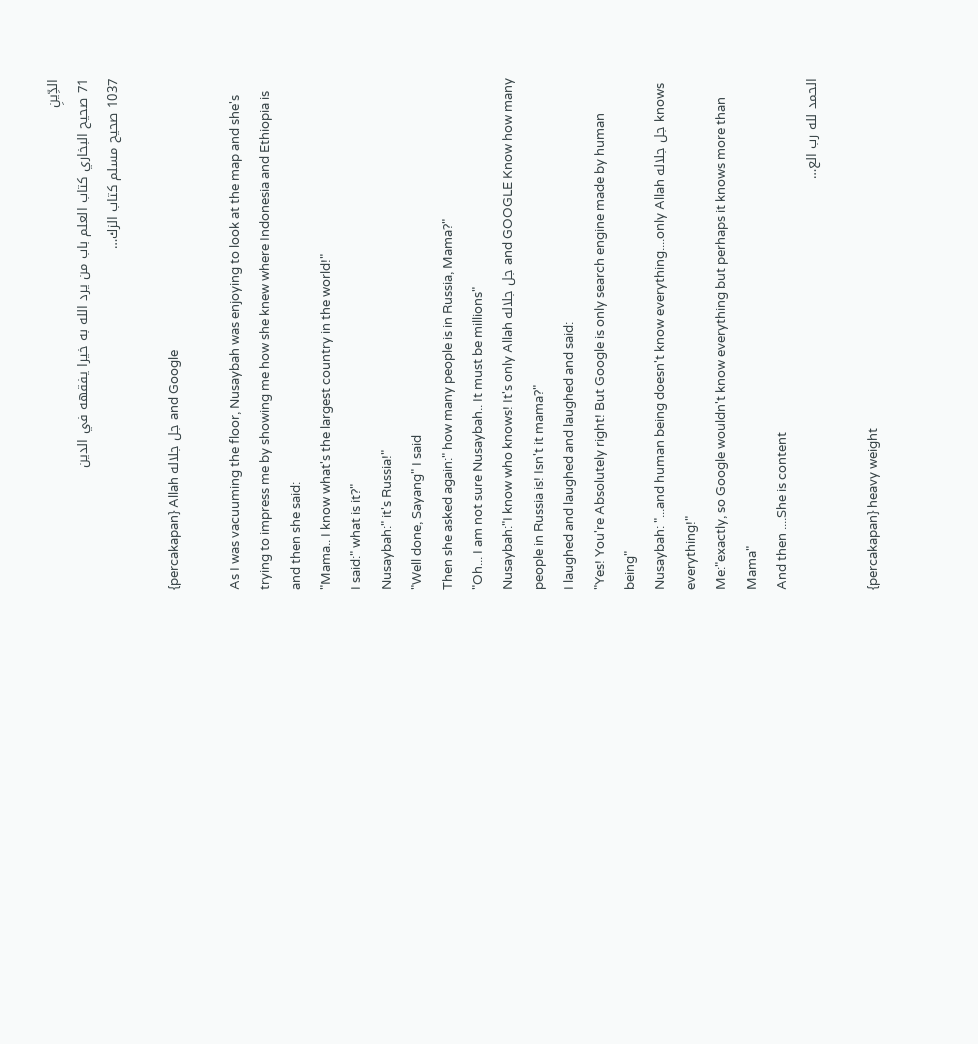الدِّينِ
71 صحيح البخاري كتاب العلم باب من يرد الله به خيرا يفقهه في الدين
1037 صحيح مسلم كتاب الزك…

{percakapan} Allah جل جلاله and Google

As I was vacuuming the floor, Nusaybah was enjoying to look at the map and she's trying to impress me by showing me how she knew where Indonesia and Ethiopia is and then she said:
"Mama.. I know what's the largest country in the world!"
I said:" what is it?"
Nusaybah:" it's Russia!"
"Well done, Sayang" I said
Then she asked again:" how many people is in Russia, Mama?"
"Oh... I am not sure Nusaybah.. It must be millions"
Nusaybah:"I know who knows! It's only Allah جل جلاله and GOOGLE Know how many people in Russia is! Isn't it mama?"
I laughed and laughed and laughed and said:
"Yes! You're Absolutely right! But Google is only search engine made by human being"
Nusaybah: "...and human being doesn't know everything....only Allah جل جلاله knows everything!"
Me:"exactly, so Google wouldn't know everything but perhaps it knows more than Mama"
And then ....She is content
الحمد لله رب الع…

{percakapan} heavy weight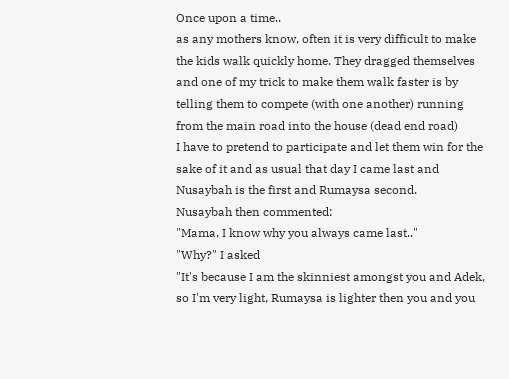Once upon a time..
as any mothers know, often it is very difficult to make the kids walk quickly home. They dragged themselves and one of my trick to make them walk faster is by telling them to compete (with one another) running from the main road into the house (dead end road)
I have to pretend to participate and let them win for the sake of it and as usual that day I came last and Nusaybah is the first and Rumaysa second.
Nusaybah then commented:
"Mama, I know why you always came last.."
"Why?" I asked
"It's because I am the skinniest amongst you and Adek, so I'm very light, Rumaysa is lighter then you and you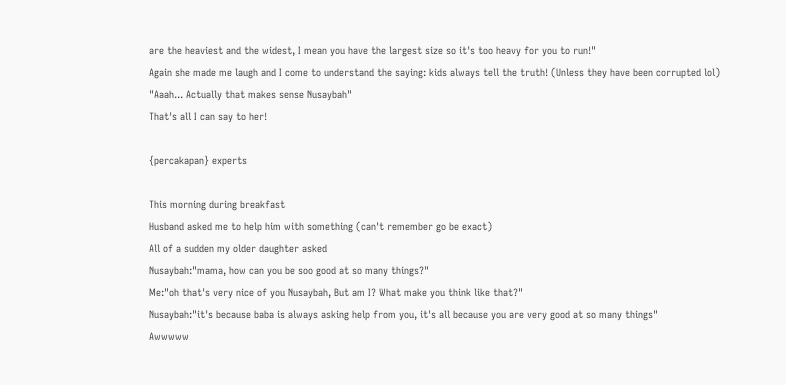are the heaviest and the widest, I mean you have the largest size so it's too heavy for you to run!"
Again she made me laugh and I come to understand the saying: kids always tell the truth! (Unless they have been corrupted lol)
"Aaah... Actually that makes sense Nusaybah"
That's all I can say to her!

{percakapan} experts

This morning during breakfast
Husband asked me to help him with something (can't remember go be exact)
All of a sudden my older daughter asked
Nusaybah:"mama, how can you be soo good at so many things?"
Me:"oh that's very nice of you Nusaybah, But am I? What make you think like that?"
Nusaybah:"it's because baba is always asking help from you, it's all because you are very good at so many things"
Awwwww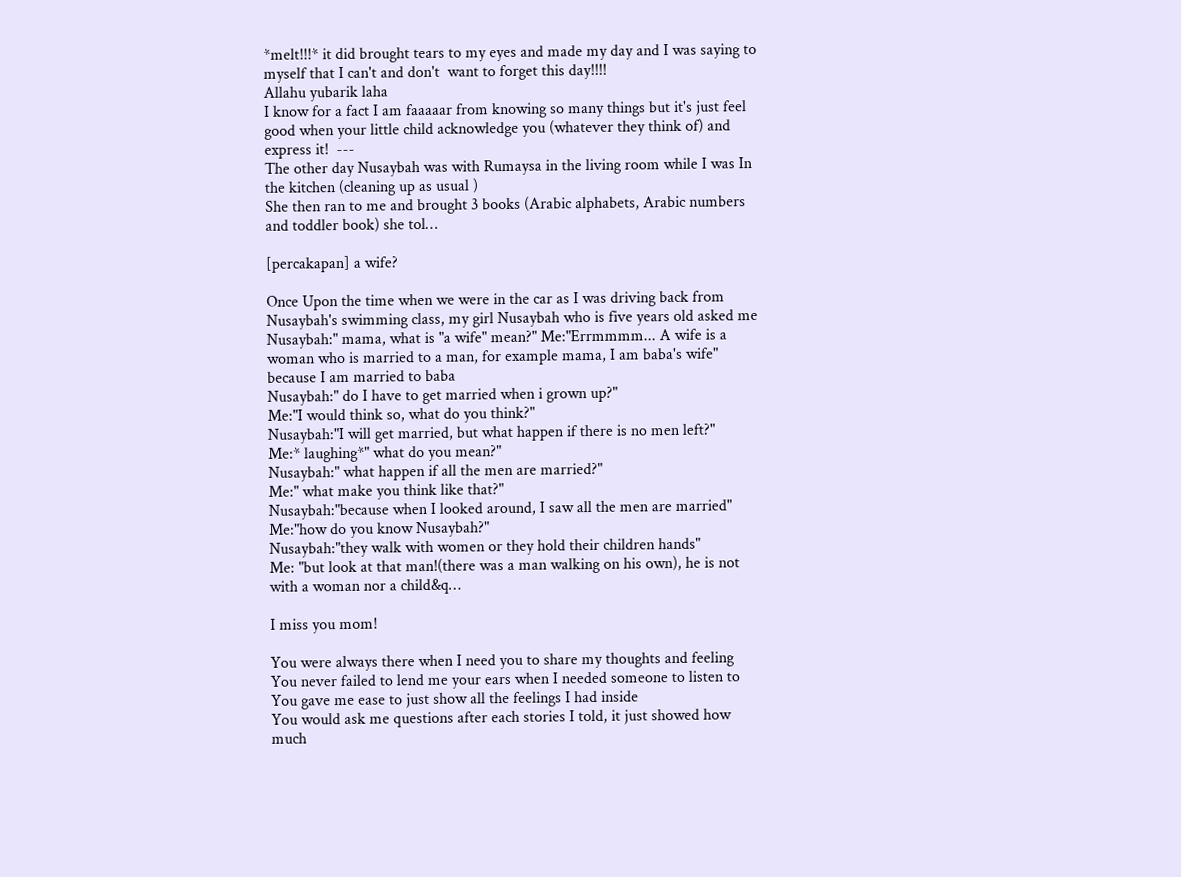*melt!!!* it did brought tears to my eyes and made my day and I was saying to myself that I can't and don't  want to forget this day!!!!
Allahu yubarik laha
I know for a fact I am faaaaar from knowing so many things but it's just feel good when your little child acknowledge you (whatever they think of) and express it!  ---
The other day Nusaybah was with Rumaysa in the living room while I was In the kitchen (cleaning up as usual )
She then ran to me and brought 3 books (Arabic alphabets, Arabic numbers and toddler book) she tol…

[percakapan] a wife?

Once Upon the time when we were in the car as I was driving back from Nusaybah's swimming class, my girl Nusaybah who is five years old asked me
Nusaybah:" mama, what is "a wife" mean?" Me:"Errmmmm... A wife is a woman who is married to a man, for example mama, I am baba's wife" because I am married to baba
Nusaybah:" do I have to get married when i grown up?"
Me:"I would think so, what do you think?"
Nusaybah:"I will get married, but what happen if there is no men left?"
Me:* laughing*" what do you mean?"
Nusaybah:" what happen if all the men are married?"
Me:" what make you think like that?"
Nusaybah:"because when I looked around, I saw all the men are married"
Me:"how do you know Nusaybah?"
Nusaybah:"they walk with women or they hold their children hands"
Me: "but look at that man!(there was a man walking on his own), he is not with a woman nor a child&q…

I miss you mom!

You were always there when I need you to share my thoughts and feeling
You never failed to lend me your ears when I needed someone to listen to
You gave me ease to just show all the feelings I had inside
You would ask me questions after each stories I told, it just showed how much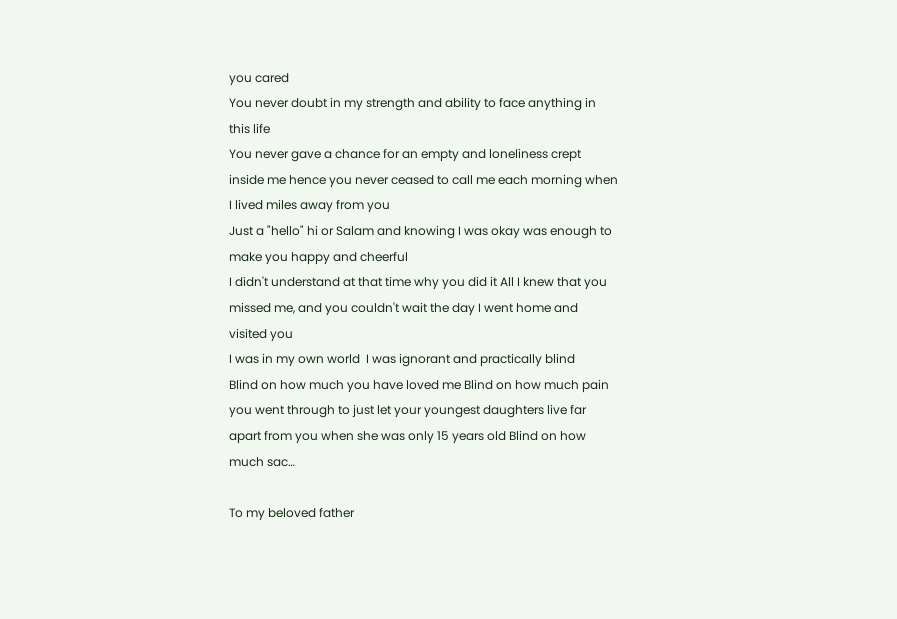you cared
You never doubt in my strength and ability to face anything in this life
You never gave a chance for an empty and loneliness crept inside me hence you never ceased to call me each morning when I lived miles away from you
Just a "hello" hi or Salam and knowing I was okay was enough to make you happy and cheerful
I didn't understand at that time why you did it All I knew that you missed me, and you couldn't wait the day I went home and visited you
I was in my own world  I was ignorant and practically blind
Blind on how much you have loved me Blind on how much pain you went through to just let your youngest daughters live far apart from you when she was only 15 years old Blind on how much sac…

To my beloved father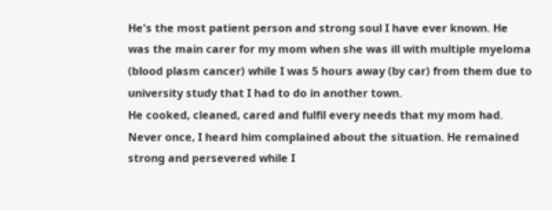He's the most patient person and strong soul I have ever known. He was the main carer for my mom when she was ill with multiple myeloma (blood plasm cancer) while I was 5 hours away (by car) from them due to university study that I had to do in another town.
He cooked, cleaned, cared and fulfil every needs that my mom had.
Never once, I heard him complained about the situation. He remained strong and persevered while I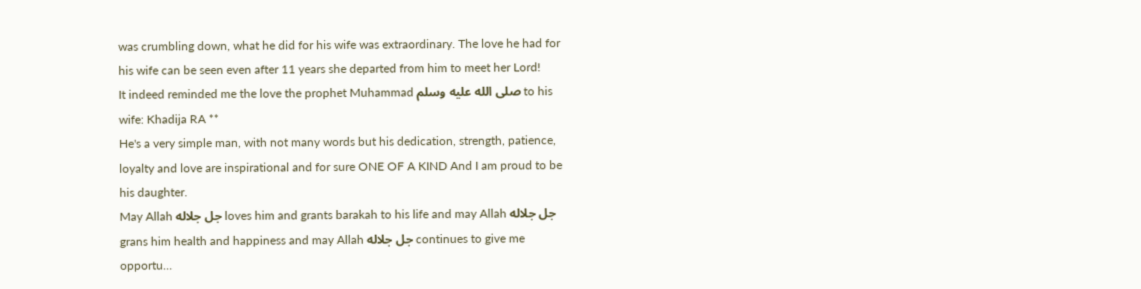was crumbling down, what he did for his wife was extraordinary. The love he had for his wife can be seen even after 11 years she departed from him to meet her Lord!
It indeed reminded me the love the prophet Muhammad صلى الله عليه وسلم to his wife: Khadija RA **
He's a very simple man, with not many words but his dedication, strength, patience, loyalty and love are inspirational and for sure ONE OF A KIND And I am proud to be his daughter.
May Allah جل جلاله loves him and grants barakah to his life and may Allah جل جلاله grans him health and happiness and may Allah جل جلاله continues to give me opportu…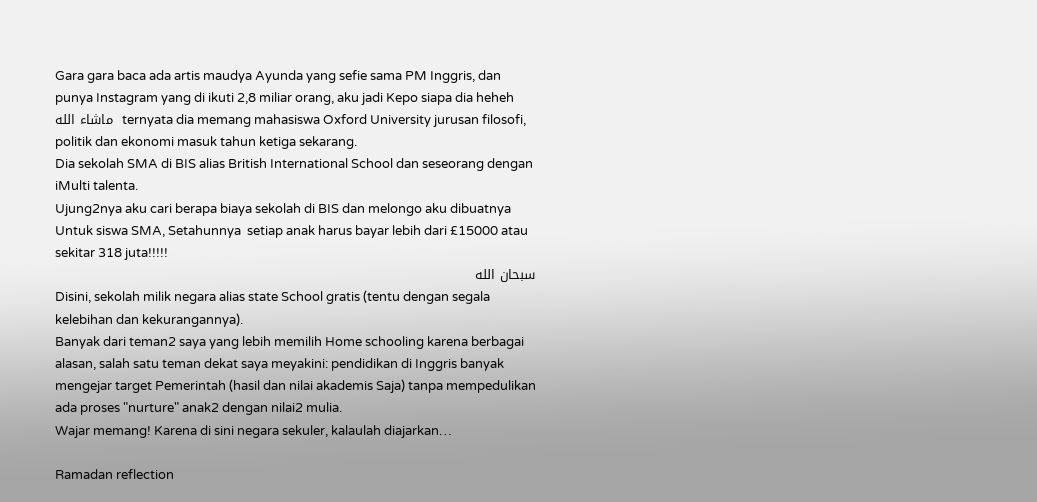Gara gara baca ada artis maudya Ayunda yang sefie sama PM Inggris, dan punya Instagram yang di ikuti 2,8 miliar orang, aku jadi Kepo siapa dia heheh ماشاء الله  ternyata dia memang mahasiswa Oxford University jurusan filosofi, politik dan ekonomi masuk tahun ketiga sekarang.
Dia sekolah SMA di BIS alias British International School dan seseorang dengan iMulti talenta.
Ujung2nya aku cari berapa biaya sekolah di BIS dan melongo aku dibuatnya
Untuk siswa SMA, Setahunnya  setiap anak harus bayar lebih dari £15000 atau sekitar 318 juta!!!!!
سبحان الله
Disini, sekolah milik negara alias state School gratis (tentu dengan segala kelebihan dan kekurangannya).
Banyak dari teman2 saya yang lebih memilih Home schooling karena berbagai alasan, salah satu teman dekat saya meyakini: pendidikan di Inggris banyak mengejar target Pemerintah (hasil dan nilai akademis Saja) tanpa mempedulikan ada proses "nurture" anak2 dengan nilai2 mulia.
Wajar memang! Karena di sini negara sekuler, kalaulah diajarkan…

Ramadan reflection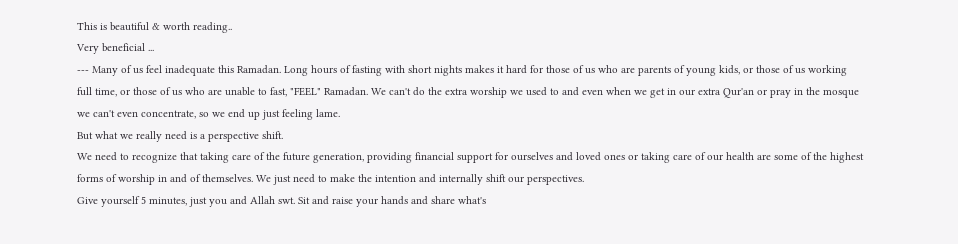This is beautiful & worth reading..
Very beneficial ...
--- Many of us feel inadequate this Ramadan. Long hours of fasting with short nights makes it hard for those of us who are parents of young kids, or those of us working full time, or those of us who are unable to fast, "FEEL" Ramadan. We can't do the extra worship we used to and even when we get in our extra Qur'an or pray in the mosque we can't even concentrate, so we end up just feeling lame.
But what we really need is a perspective shift.
We need to recognize that taking care of the future generation, providing financial support for ourselves and loved ones or taking care of our health are some of the highest forms of worship in and of themselves. We just need to make the intention and internally shift our perspectives.
Give yourself 5 minutes, just you and Allah swt. Sit and raise your hands and share what's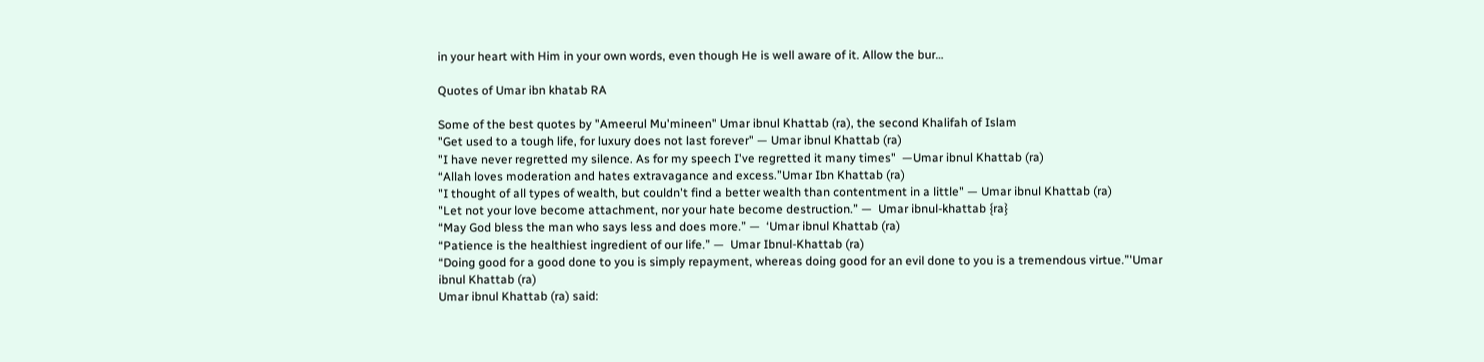in your heart with Him in your own words, even though He is well aware of it. Allow the bur…

Quotes of Umar ibn khatab RA

Some of the best quotes by "Ameerul Mu'mineen" Umar ibnul Khattab (ra), the second Khalifah of Islam
"Get used to a tough life, for luxury does not last forever" — Umar ibnul Khattab (ra)
"I have never regretted my silence. As for my speech I've regretted it many times"  —Umar ibnul Khattab (ra)
“Allah loves moderation and hates extravagance and excess.”Umar Ibn Khattab (ra)
"I thought of all types of wealth, but couldn't find a better wealth than contentment in a little" — Umar ibnul Khattab (ra)
"Let not your love become attachment, nor your hate become destruction.” —  Umar ibnul-khattab {ra}
“May God bless the man who says less and does more.” —  ‘Umar ibnul Khattab (ra)
“Patience is the healthiest ingredient of our life.” —  Umar Ibnul-Khattab (ra)
“Doing good for a good done to you is simply repayment, whereas doing good for an evil done to you is a tremendous virtue.”'Umar ibnul Khattab (ra)
Umar ibnul Khattab (ra) said: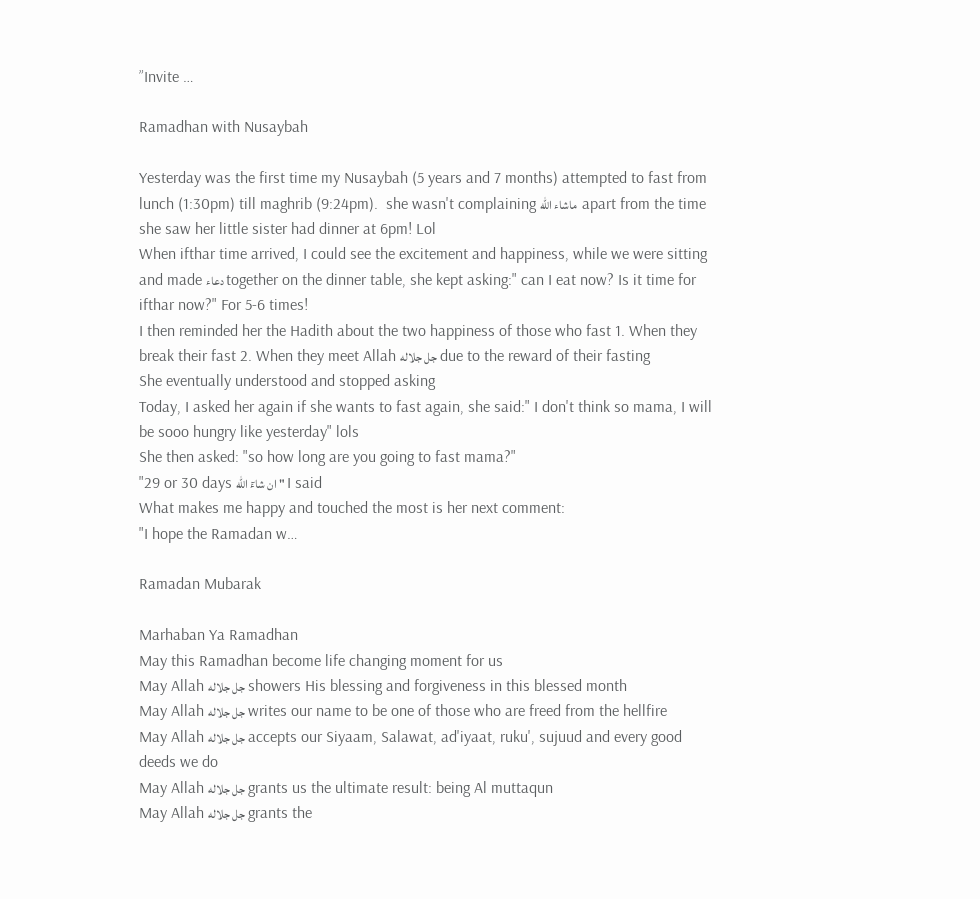”Invite …

Ramadhan with Nusaybah

Yesterday was the first time my Nusaybah (5 years and 7 months) attempted to fast from lunch (1:30pm) till maghrib (9:24pm).  she wasn't complaining ماشاء الله  apart from the time she saw her little sister had dinner at 6pm! Lol
When ifthar time arrived, I could see the excitement and happiness, while we were sitting and made دعاء together on the dinner table, she kept asking:" can I eat now? Is it time for ifthar now?" For 5-6 times!
I then reminded her the Hadith about the two happiness of those who fast 1. When they break their fast 2. When they meet Allah جل جلاله due to the reward of their fasting
She eventually understood and stopped asking
Today, I asked her again if she wants to fast again, she said:" I don't think so mama, I will be sooo hungry like yesterday" lols
She then asked: "so how long are you going to fast mama?"
"29 or 30 days ان شاءٓ الله " I said
What makes me happy and touched the most is her next comment:
"I hope the Ramadan w…

Ramadan Mubarak

Marhaban Ya Ramadhan
May this Ramadhan become life changing moment for us
May Allah جل جلاله showers His blessing and forgiveness in this blessed month
May Allah جل جلاله writes our name to be one of those who are freed from the hellfire
May Allah جل جلاله accepts our Siyaam, Salawat, ad'iyaat, ruku', sujuud and every good deeds we do
May Allah جل جلاله grants us the ultimate result: being Al muttaqun
May Allah جل جلاله grants the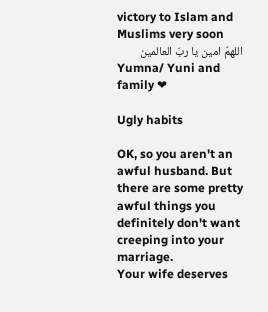victory to Islam and Muslims very soon
اللهمّ امين يا ربّ العالمين
Yumna/ Yuni and family ❤

Ugly habits

OK, so you aren't an awful husband. But there are some pretty awful things you definitely don't want creeping into your marriage.
Your wife deserves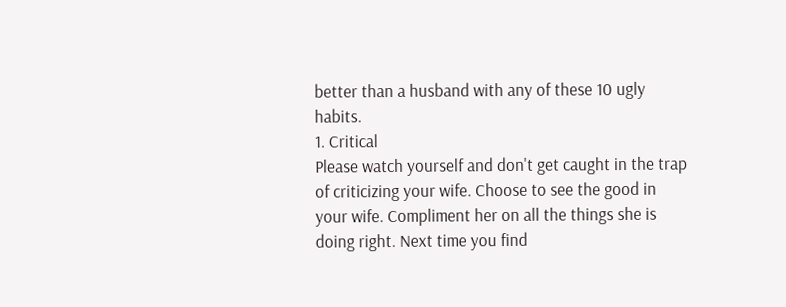better than a husband with any of these 10 ugly habits.
1. Critical
Please watch yourself and don't get caught in the trap of criticizing your wife. Choose to see the good in your wife. Compliment her on all the things she is doing right. Next time you find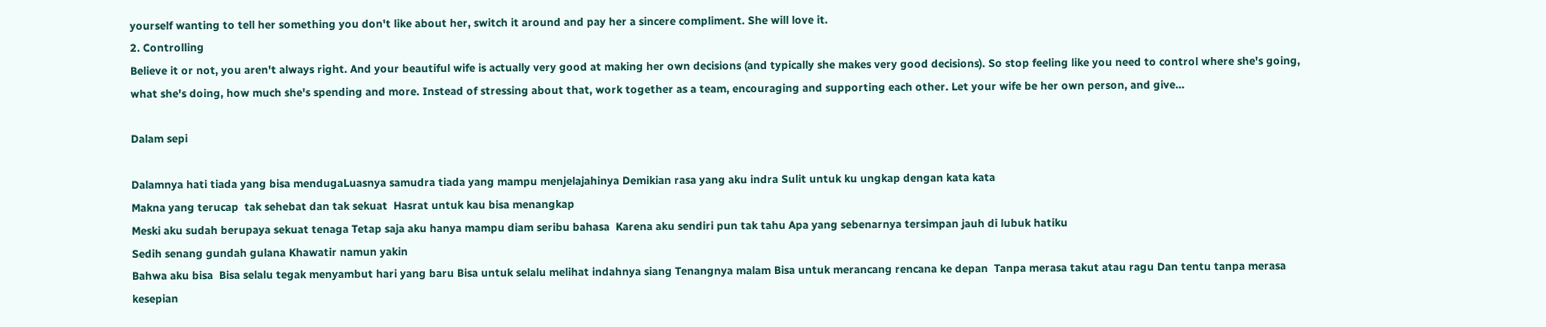yourself wanting to tell her something you don't like about her, switch it around and pay her a sincere compliment. She will love it.
2. Controlling
Believe it or not, you aren't always right. And your beautiful wife is actually very good at making her own decisions (and typically she makes very good decisions). So stop feeling like you need to control where she's going, what she's doing, how much she's spending and more. Instead of stressing about that, work together as a team, encouraging and supporting each other. Let your wife be her own person, and give…

Dalam sepi

Dalamnya hati tiada yang bisa mendugaLuasnya samudra tiada yang mampu menjelajahinya Demikian rasa yang aku indra Sulit untuk ku ungkap dengan kata kata
Makna yang terucap  tak sehebat dan tak sekuat  Hasrat untuk kau bisa menangkap
Meski aku sudah berupaya sekuat tenaga Tetap saja aku hanya mampu diam seribu bahasa  Karena aku sendiri pun tak tahu Apa yang sebenarnya tersimpan jauh di lubuk hatiku
Sedih senang gundah gulana Khawatir namun yakin
Bahwa aku bisa  Bisa selalu tegak menyambut hari yang baru Bisa untuk selalu melihat indahnya siang Tenangnya malam Bisa untuk merancang rencana ke depan  Tanpa merasa takut atau ragu Dan tentu tanpa merasa kesepian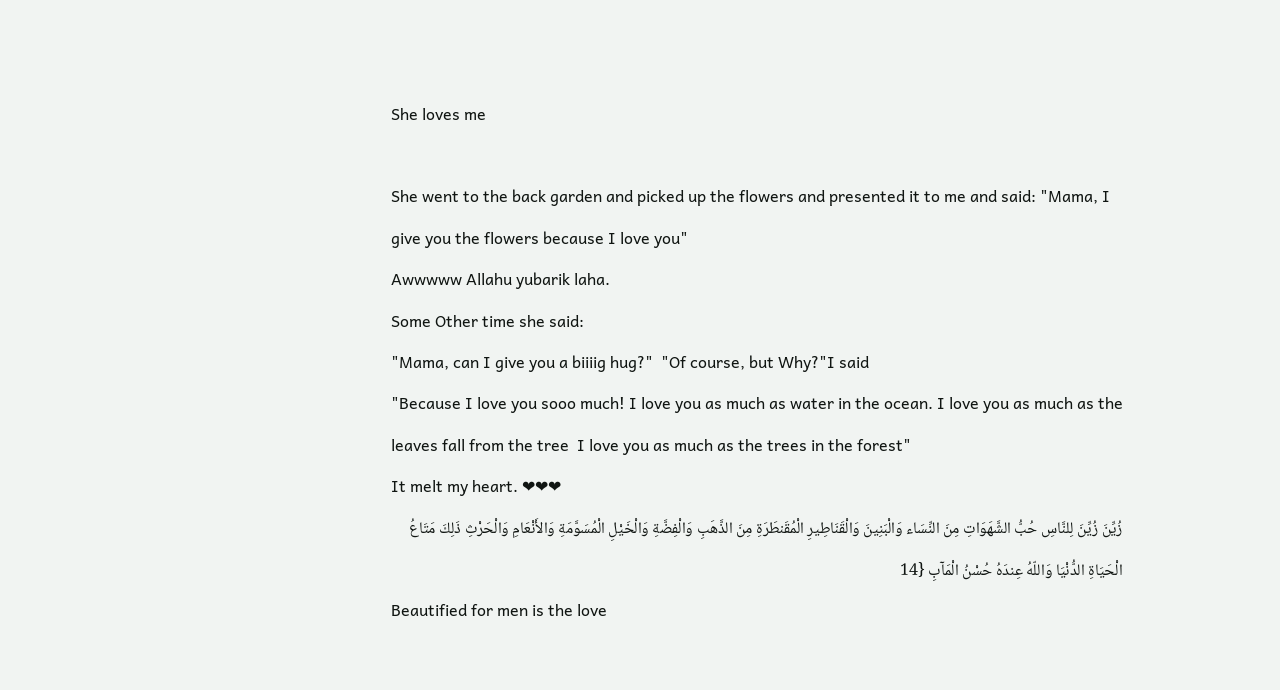She loves me

She went to the back garden and picked up the flowers and presented it to me and said: "Mama, I give you the flowers because I love you"
Awwwww Allahu yubarik laha.
Some Other time she said:
"Mama, can I give you a biiiig hug?"  "Of course, but Why?"I said
"Because I love you sooo much! I love you as much as water in the ocean. I love you as much as the leaves fall from the tree  I love you as much as the trees in the forest"
It melt my heart. ❤❤❤
زُيِّنَ زُيِّنَ لِلنَّاسِ حُبُّ الشَّهَوَاتِ مِنَ النِّسَاء وَالْبَنِينَ وَالْقَنَاطِيرِ الْمُقَنطَرَةِ مِنَ الذَّهَبِ وَالْفِضَّةِ وَالْخَيْلِ الْمُسَوَّمَةِ وَالأَنْعَامِ وَالْحَرْثِ ذَلِكَ مَتَاعُ الْحَيَاةِ الدُّنْيَا وَاللّهُ عِندَهُ حُسْنُ الْمَآبِ {14
Beautified for men is the love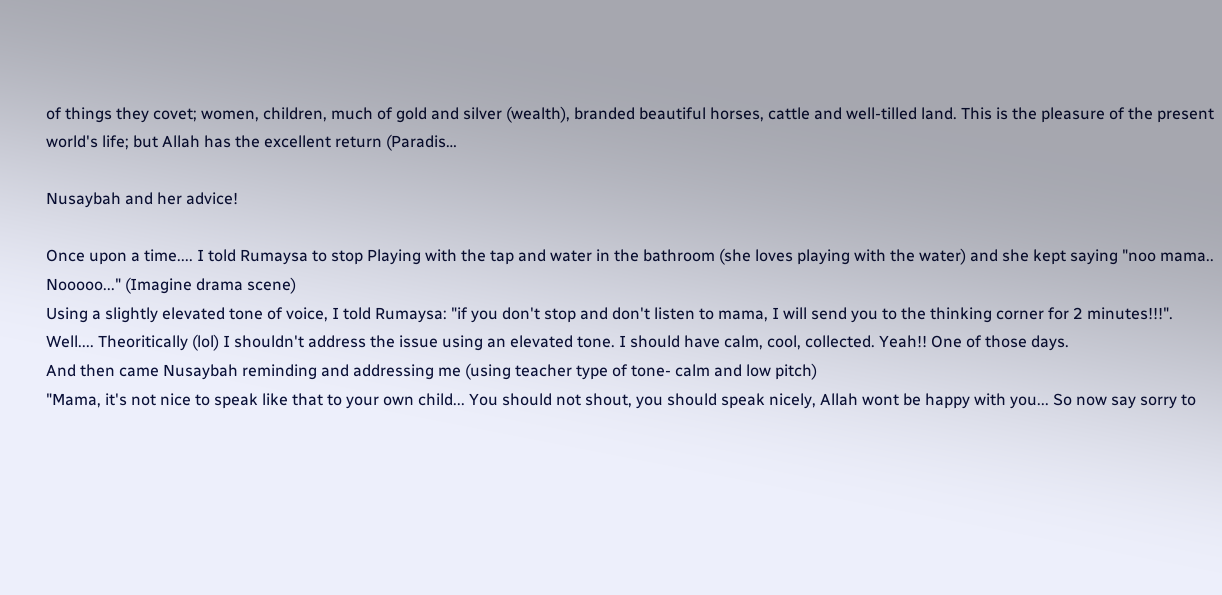of things they covet; women, children, much of gold and silver (wealth), branded beautiful horses, cattle and well-tilled land. This is the pleasure of the present world's life; but Allah has the excellent return (Paradis…

Nusaybah and her advice!

Once upon a time.... I told Rumaysa to stop Playing with the tap and water in the bathroom (she loves playing with the water) and she kept saying "noo mama.. Nooooo..." (Imagine drama scene)
Using a slightly elevated tone of voice, I told Rumaysa: "if you don't stop and don't listen to mama, I will send you to the thinking corner for 2 minutes!!!".
Well.... Theoritically (lol) I shouldn't address the issue using an elevated tone. I should have calm, cool, collected. Yeah!! One of those days.
And then came Nusaybah reminding and addressing me (using teacher type of tone- calm and low pitch)
"Mama, it's not nice to speak like that to your own child... You should not shout, you should speak nicely, Allah wont be happy with you... So now say sorry to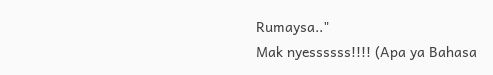Rumaysa.."
Mak nyessssss!!!! (Apa ya Bahasa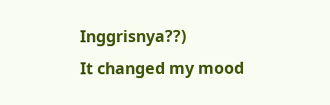Inggrisnya??)
It changed my mood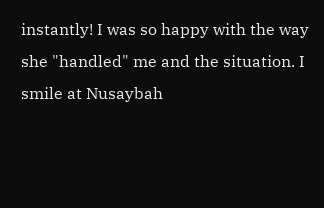instantly! I was so happy with the way she "handled" me and the situation. I smile at Nusaybah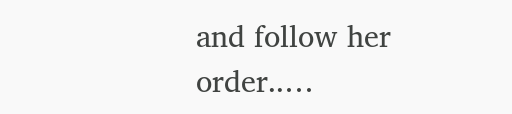and follow her order..…